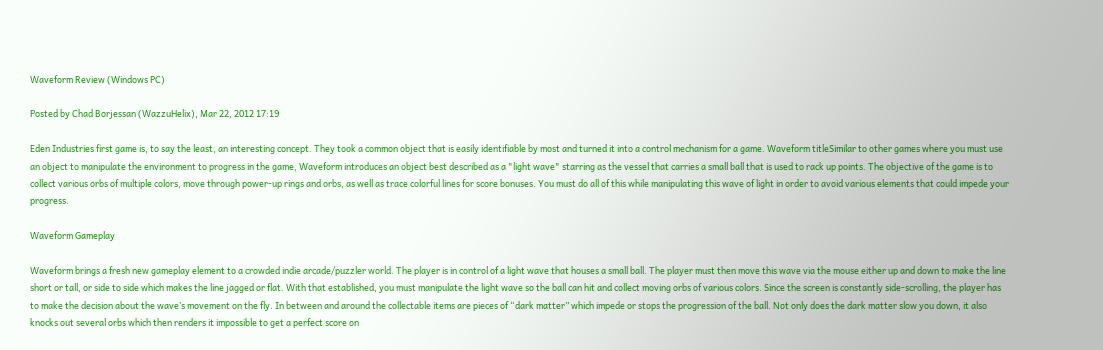Waveform Review (Windows PC)

Posted by Chad Borjessan (WazzuHelix), Mar 22, 2012 17:19

Eden Industries first game is, to say the least, an interesting concept. They took a common object that is easily identifiable by most and turned it into a control mechanism for a game. Waveform titleSimilar to other games where you must use an object to manipulate the environment to progress in the game, Waveform introduces an object best described as a "light wave" starring as the vessel that carries a small ball that is used to rack up points. The objective of the game is to collect various orbs of multiple colors, move through power-up rings and orbs, as well as trace colorful lines for score bonuses. You must do all of this while manipulating this wave of light in order to avoid various elements that could impede your progress.

Waveform Gameplay

Waveform brings a fresh new gameplay element to a crowded indie arcade/puzzler world. The player is in control of a light wave that houses a small ball. The player must then move this wave via the mouse either up and down to make the line short or tall, or side to side which makes the line jagged or flat. With that established, you must manipulate the light wave so the ball can hit and collect moving orbs of various colors. Since the screen is constantly side-scrolling, the player has to make the decision about the wave’s movement on the fly. In between and around the collectable items are pieces of “dark matter” which impede or stops the progression of the ball. Not only does the dark matter slow you down, it also knocks out several orbs which then renders it impossible to get a perfect score on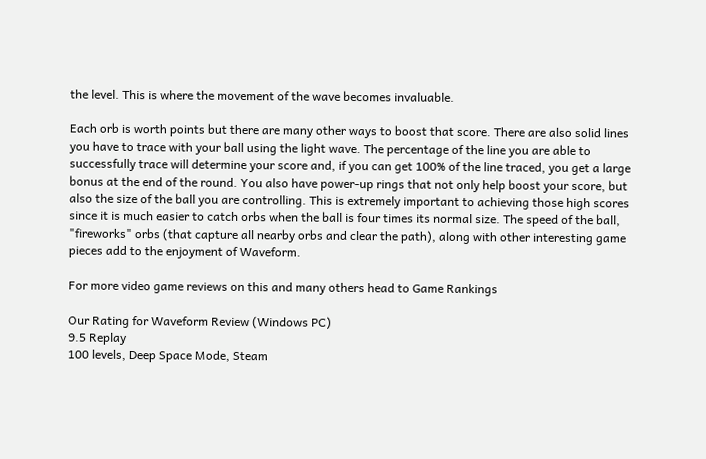the level. This is where the movement of the wave becomes invaluable.

Each orb is worth points but there are many other ways to boost that score. There are also solid lines you have to trace with your ball using the light wave. The percentage of the line you are able to successfully trace will determine your score and, if you can get 100% of the line traced, you get a large bonus at the end of the round. You also have power-up rings that not only help boost your score, but also the size of the ball you are controlling. This is extremely important to achieving those high scores since it is much easier to catch orbs when the ball is four times its normal size. The speed of the ball, "fireworks" orbs (that capture all nearby orbs and clear the path), along with other interesting game pieces add to the enjoyment of Waveform.

For more video game reviews on this and many others head to Game Rankings

Our Rating for Waveform Review (Windows PC)
9.5 Replay
100 levels, Deep Space Mode, Steam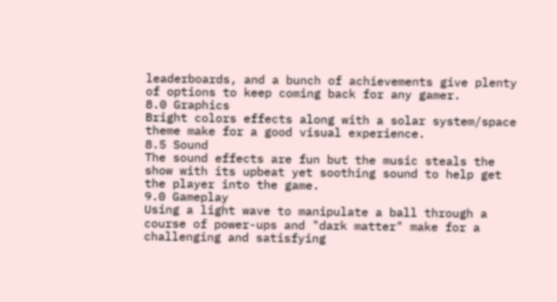leaderboards, and a bunch of achievements give plenty of options to keep coming back for any gamer.
8.0 Graphics
Bright colors effects along with a solar system/space theme make for a good visual experience.
8.5 Sound
The sound effects are fun but the music steals the show with its upbeat yet soothing sound to help get the player into the game.
9.0 Gameplay
Using a light wave to manipulate a ball through a course of power-ups and "dark matter" make for a challenging and satisfying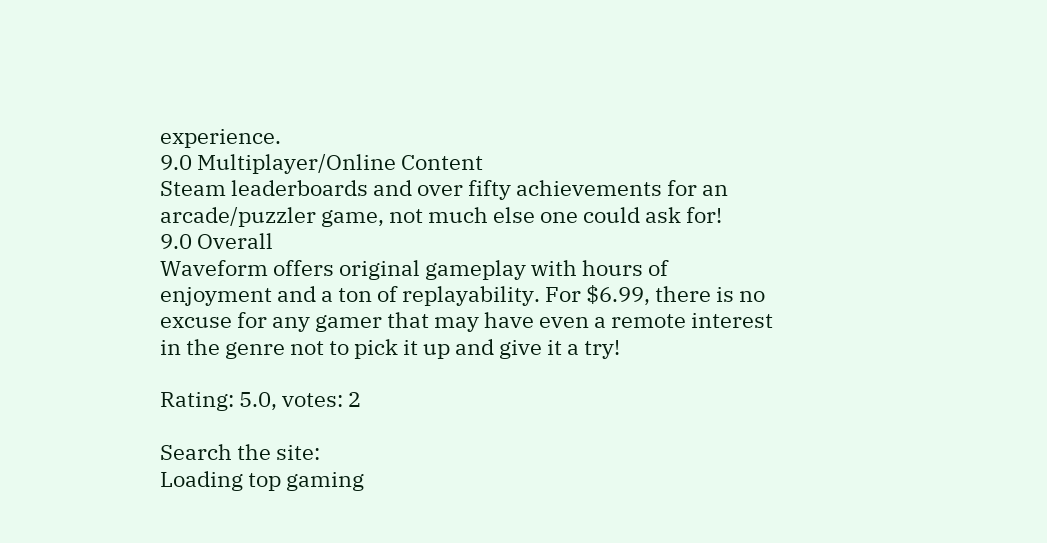experience.
9.0 Multiplayer/Online Content
Steam leaderboards and over fifty achievements for an arcade/puzzler game, not much else one could ask for!
9.0 Overall
Waveform offers original gameplay with hours of enjoyment and a ton of replayability. For $6.99, there is no excuse for any gamer that may have even a remote interest in the genre not to pick it up and give it a try!

Rating: 5.0, votes: 2

Search the site:
Loading top gaming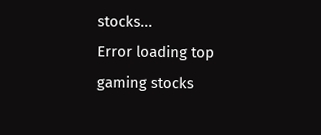stocks...
Error loading top gaming stocks